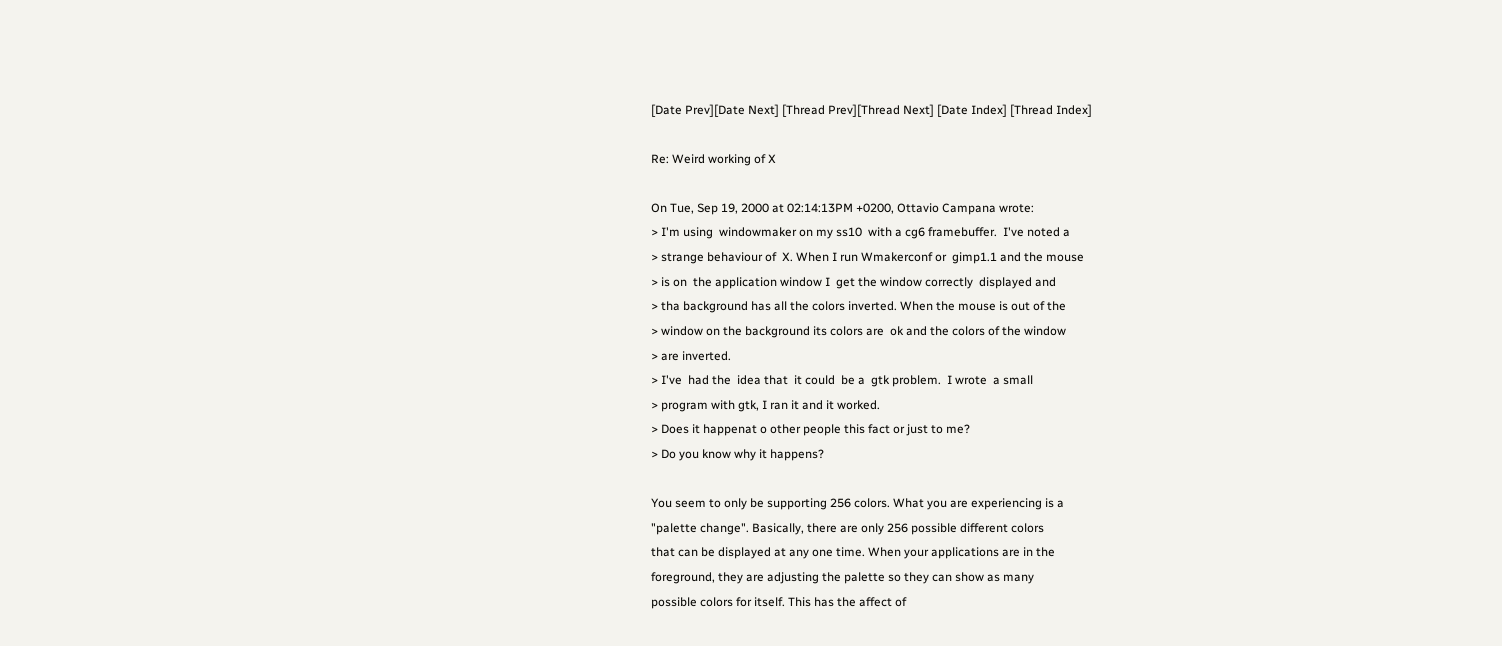[Date Prev][Date Next] [Thread Prev][Thread Next] [Date Index] [Thread Index]

Re: Weird working of X

On Tue, Sep 19, 2000 at 02:14:13PM +0200, Ottavio Campana wrote:
> I'm using  windowmaker on my ss10  with a cg6 framebuffer.  I've noted a
> strange behaviour of  X. When I run Wmakerconf or  gimp1.1 and the mouse
> is on  the application window I  get the window correctly  displayed and
> tha background has all the colors inverted. When the mouse is out of the
> window on the background its colors are  ok and the colors of the window
> are inverted.
> I've  had the  idea that  it could  be a  gtk problem.  I wrote  a small
> program with gtk, I ran it and it worked.
> Does it happenat o other people this fact or just to me?
> Do you know why it happens?

You seem to only be supporting 256 colors. What you are experiencing is a
"palette change". Basically, there are only 256 possible different colors
that can be displayed at any one time. When your applications are in the
foreground, they are adjusting the palette so they can show as many
possible colors for itself. This has the affect of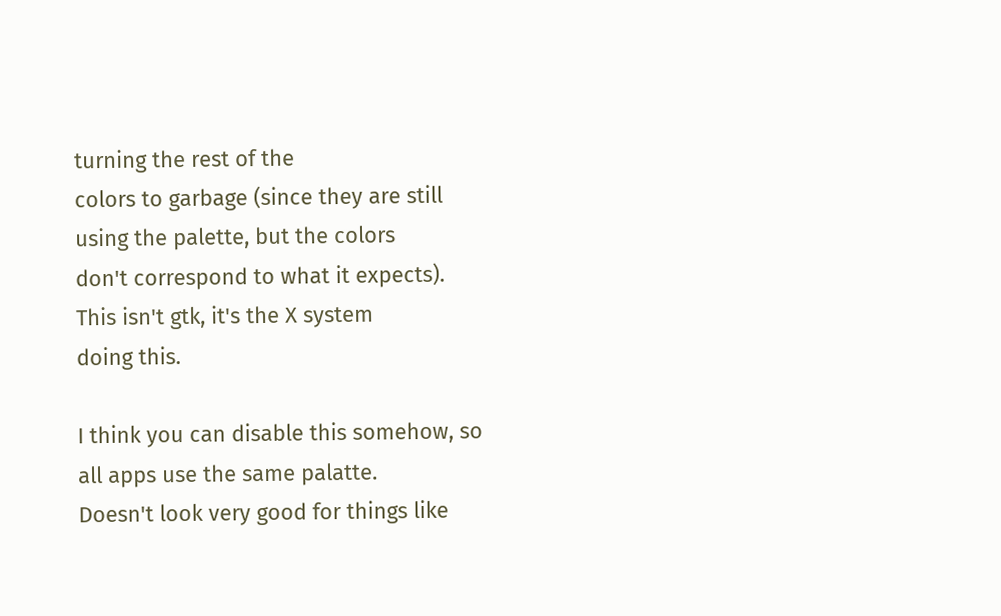turning the rest of the
colors to garbage (since they are still using the palette, but the colors
don't correspond to what it expects). This isn't gtk, it's the X system
doing this.

I think you can disable this somehow, so all apps use the same palatte.
Doesn't look very good for things like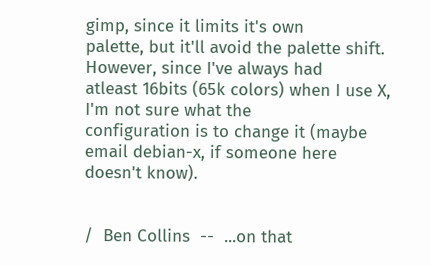gimp, since it limits it's own
palette, but it'll avoid the palette shift. However, since I've always had
atleast 16bits (65k colors) when I use X, I'm not sure what the
configuration is to change it (maybe email debian-x, if someone here
doesn't know).


/  Ben Collins  --  ...on that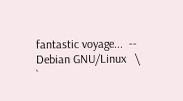fantastic voyage...  --  Debian GNU/Linux   \
`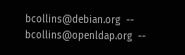bcollins@debian.org  --  bcollins@openldap.org  --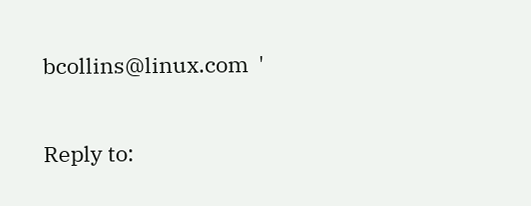bcollins@linux.com  '

Reply to: